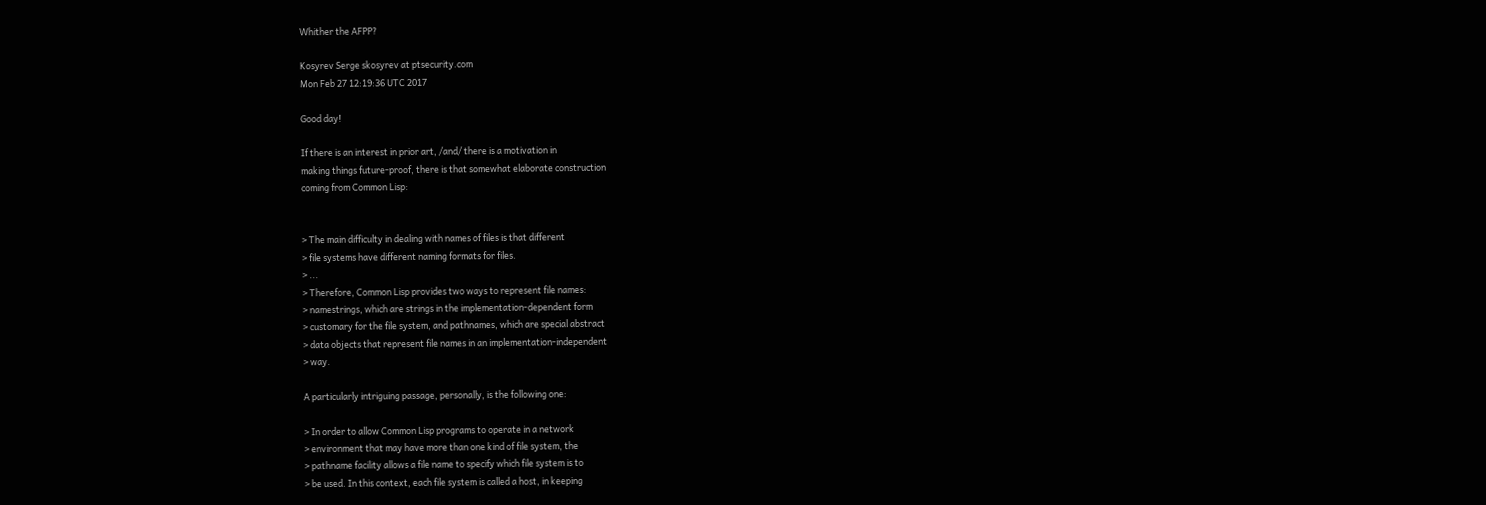Whither the AFPP?

Kosyrev Serge skosyrev at ptsecurity.com
Mon Feb 27 12:19:36 UTC 2017

Good day!

If there is an interest in prior art, /and/ there is a motivation in
making things future-proof, there is that somewhat elaborate construction
coming from Common Lisp:


> The main difficulty in dealing with names of files is that different
> file systems have different naming formats for files.
> ...
> Therefore, Common Lisp provides two ways to represent file names:
> namestrings, which are strings in the implementation-dependent form
> customary for the file system, and pathnames, which are special abstract
> data objects that represent file names in an implementation-independent
> way.

A particularly intriguing passage, personally, is the following one:

> In order to allow Common Lisp programs to operate in a network
> environment that may have more than one kind of file system, the
> pathname facility allows a file name to specify which file system is to
> be used. In this context, each file system is called a host, in keeping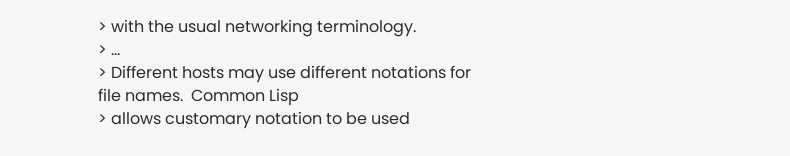> with the usual networking terminology.
> ...
> Different hosts may use different notations for file names.  Common Lisp
> allows customary notation to be used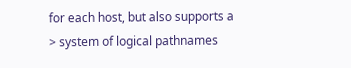for each host, but also supports a
> system of logical pathnames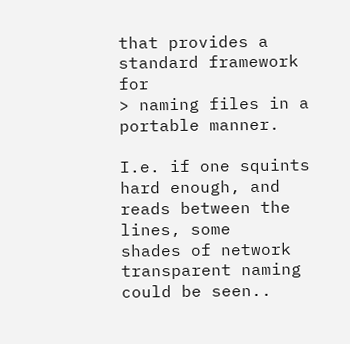that provides a standard framework for
> naming files in a portable manner.

I.e. if one squints hard enough, and reads between the lines, some
shades of network transparent naming could be seen..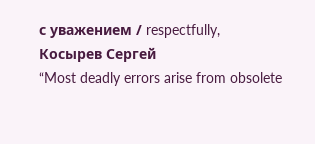с уважениeм / respectfully,
Косырев Сергей
“Most deadly errors arise from obsolete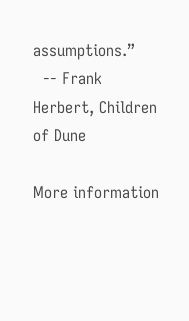assumptions.”
  -- Frank Herbert, Children of Dune

More information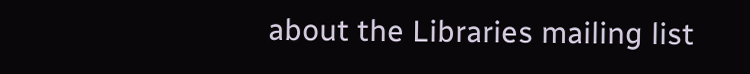about the Libraries mailing list